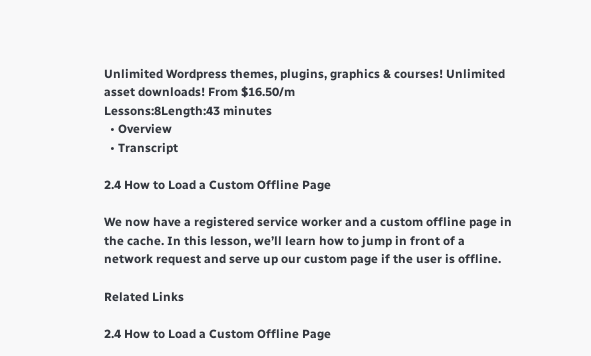Unlimited Wordpress themes, plugins, graphics & courses! Unlimited asset downloads! From $16.50/m
Lessons:8Length:43 minutes
  • Overview
  • Transcript

2.4 How to Load a Custom Offline Page

We now have a registered service worker and a custom offline page in the cache. In this lesson, we’ll learn how to jump in front of a network request and serve up our custom page if the user is offline.

Related Links

2.4 How to Load a Custom Offline Page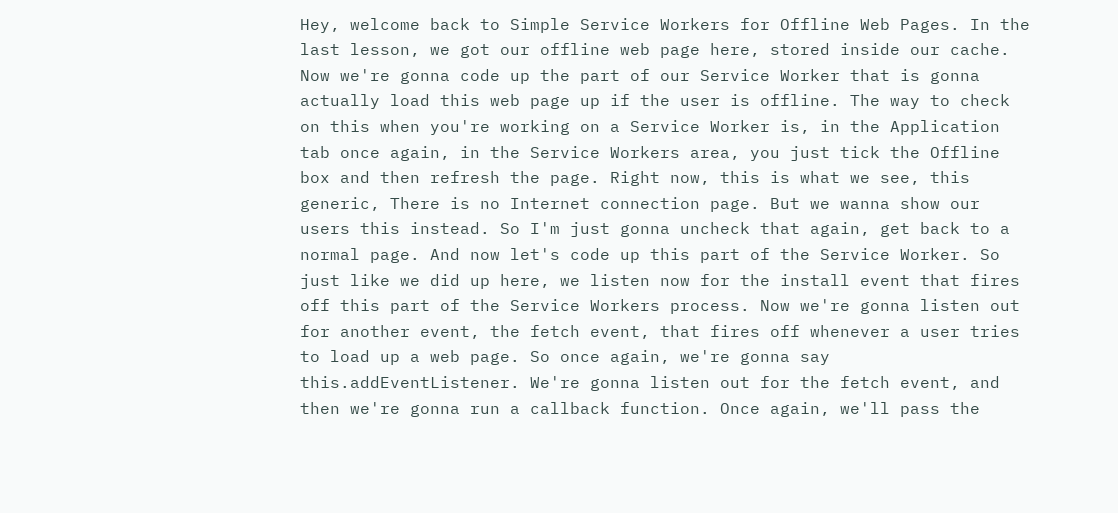Hey, welcome back to Simple Service Workers for Offline Web Pages. In the last lesson, we got our offline web page here, stored inside our cache. Now we're gonna code up the part of our Service Worker that is gonna actually load this web page up if the user is offline. The way to check on this when you're working on a Service Worker is, in the Application tab once again, in the Service Workers area, you just tick the Offline box and then refresh the page. Right now, this is what we see, this generic, There is no Internet connection page. But we wanna show our users this instead. So I'm just gonna uncheck that again, get back to a normal page. And now let's code up this part of the Service Worker. So just like we did up here, we listen now for the install event that fires off this part of the Service Workers process. Now we're gonna listen out for another event, the fetch event, that fires off whenever a user tries to load up a web page. So once again, we're gonna say this.addEventListener. We're gonna listen out for the fetch event, and then we're gonna run a callback function. Once again, we'll pass the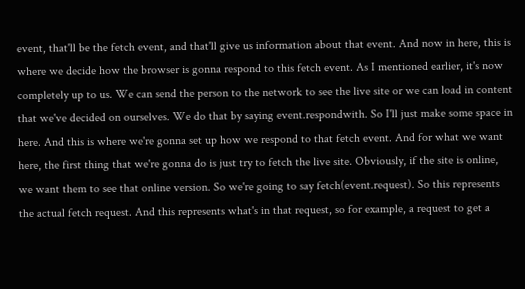event, that'll be the fetch event, and that'll give us information about that event. And now in here, this is where we decide how the browser is gonna respond to this fetch event. As I mentioned earlier, it's now completely up to us. We can send the person to the network to see the live site or we can load in content that we've decided on ourselves. We do that by saying event.respondwith. So I'll just make some space in here. And this is where we're gonna set up how we respond to that fetch event. And for what we want here, the first thing that we're gonna do is just try to fetch the live site. Obviously, if the site is online, we want them to see that online version. So we're going to say fetch(event.request). So this represents the actual fetch request. And this represents what's in that request, so for example, a request to get a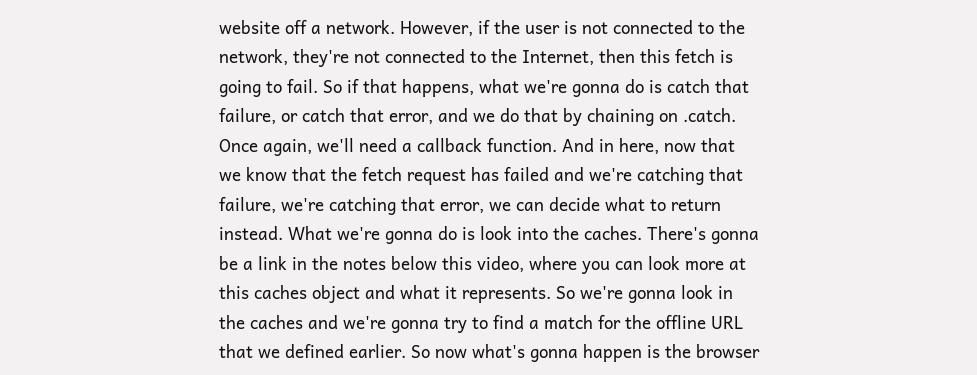website off a network. However, if the user is not connected to the network, they're not connected to the Internet, then this fetch is going to fail. So if that happens, what we're gonna do is catch that failure, or catch that error, and we do that by chaining on .catch. Once again, we'll need a callback function. And in here, now that we know that the fetch request has failed and we're catching that failure, we're catching that error, we can decide what to return instead. What we're gonna do is look into the caches. There's gonna be a link in the notes below this video, where you can look more at this caches object and what it represents. So we're gonna look in the caches and we're gonna try to find a match for the offline URL that we defined earlier. So now what's gonna happen is the browser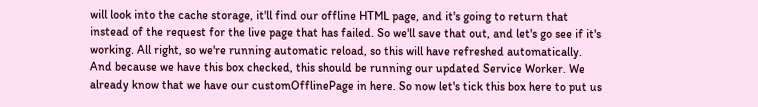will look into the cache storage, it'll find our offline HTML page, and it's going to return that instead of the request for the live page that has failed. So we'll save that out, and let's go see if it's working. All right, so we're running automatic reload, so this will have refreshed automatically. And because we have this box checked, this should be running our updated Service Worker. We already know that we have our customOfflinePage in here. So now let's tick this box here to put us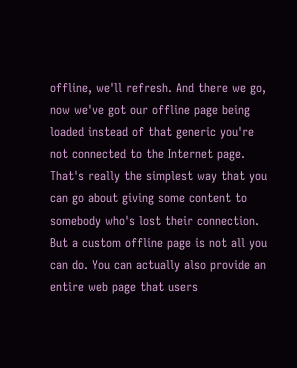offline, we'll refresh. And there we go, now we've got our offline page being loaded instead of that generic you're not connected to the Internet page. That's really the simplest way that you can go about giving some content to somebody who's lost their connection. But a custom offline page is not all you can do. You can actually also provide an entire web page that users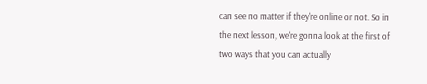can see no matter if they're online or not. So in the next lesson, we're gonna look at the first of two ways that you can actually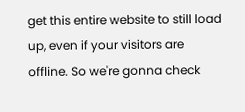get this entire website to still load up, even if your visitors are offline. So we're gonna check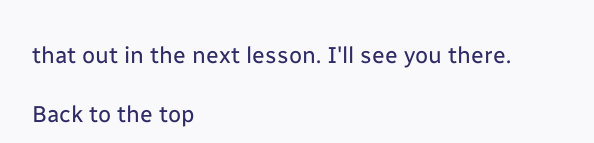that out in the next lesson. I'll see you there.

Back to the top